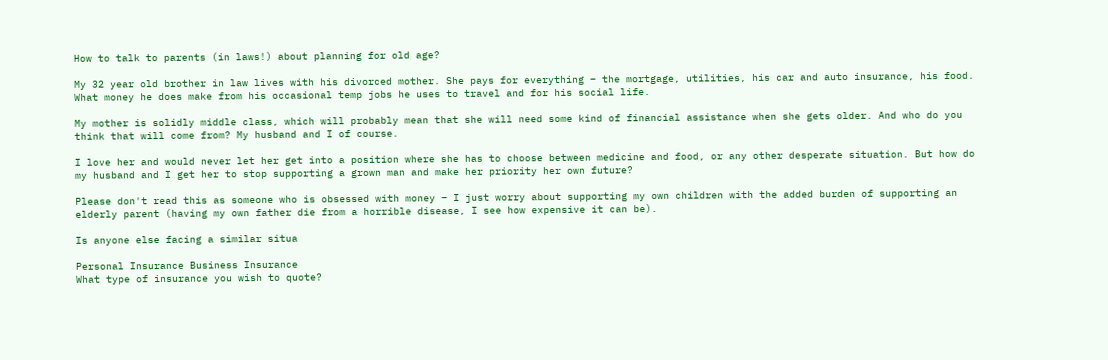How to talk to parents (in laws!) about planning for old age?

My 32 year old brother in law lives with his divorced mother. She pays for everything – the mortgage, utilities, his car and auto insurance, his food. What money he does make from his occasional temp jobs he uses to travel and for his social life.

My mother is solidly middle class, which will probably mean that she will need some kind of financial assistance when she gets older. And who do you think that will come from? My husband and I of course.

I love her and would never let her get into a position where she has to choose between medicine and food, or any other desperate situation. But how do my husband and I get her to stop supporting a grown man and make her priority her own future?

Please don't read this as someone who is obsessed with money – I just worry about supporting my own children with the added burden of supporting an elderly parent (having my own father die from a horrible disease, I see how expensive it can be).

Is anyone else facing a similar situa

Personal Insurance Business Insurance
What type of insurance you wish to quote?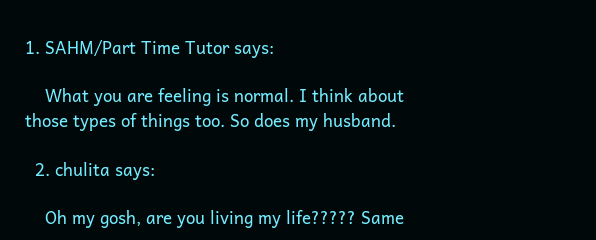1. SAHM/Part Time Tutor says:

    What you are feeling is normal. I think about those types of things too. So does my husband.

  2. chulita says:

    Oh my gosh, are you living my life????? Same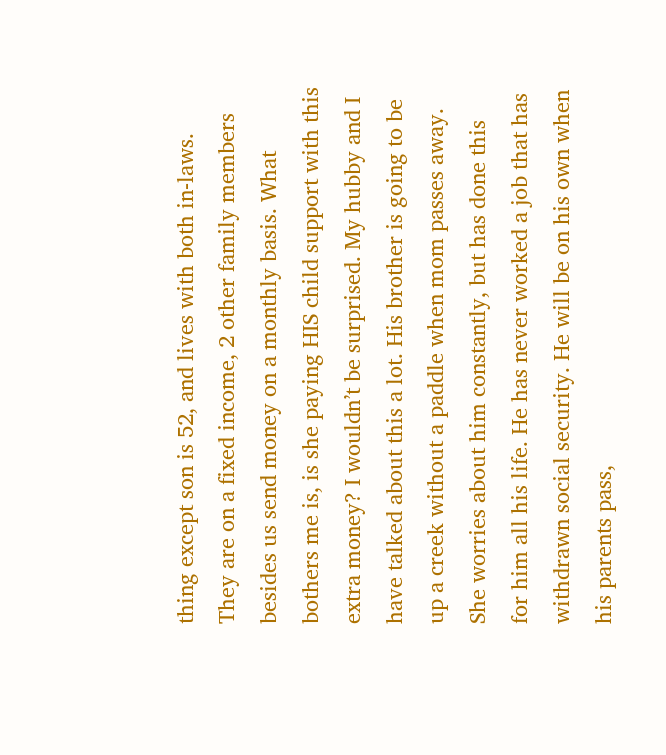thing except son is 52, and lives with both in-laws. They are on a fixed income, 2 other family members besides us send money on a monthly basis. What bothers me is, is she paying HIS child support with this extra money? I wouldn’t be surprised. My hubby and I have talked about this a lot. His brother is going to be up a creek without a paddle when mom passes away. She worries about him constantly, but has done this for him all his life. He has never worked a job that has withdrawn social security. He will be on his own when his parents pass,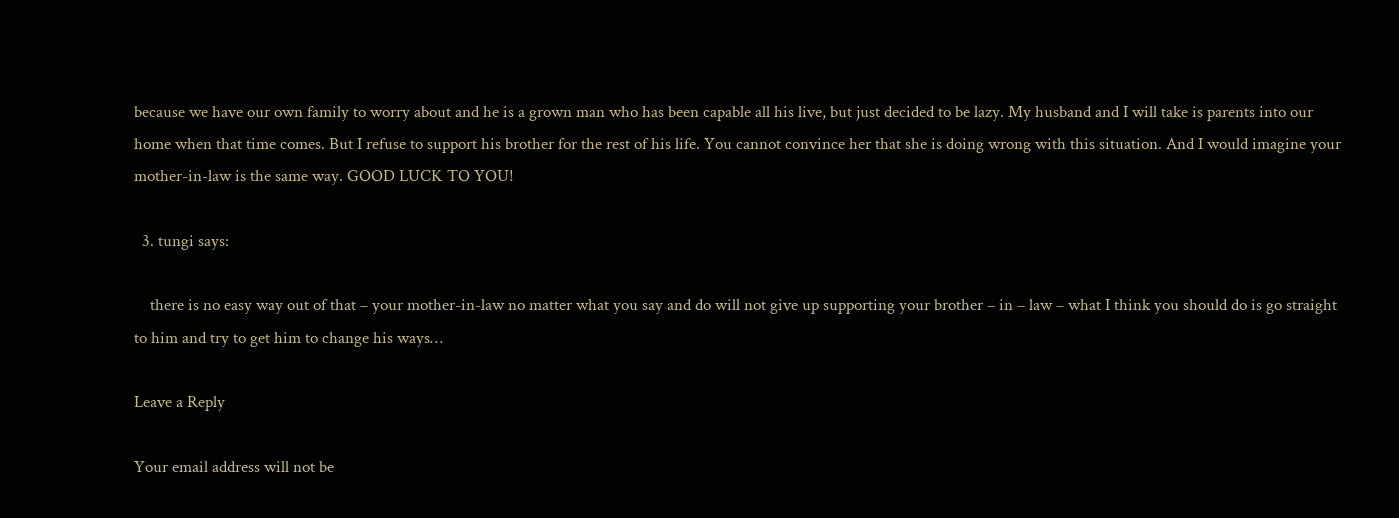because we have our own family to worry about and he is a grown man who has been capable all his live, but just decided to be lazy. My husband and I will take is parents into our home when that time comes. But I refuse to support his brother for the rest of his life. You cannot convince her that she is doing wrong with this situation. And I would imagine your mother-in-law is the same way. GOOD LUCK TO YOU!

  3. tungi says:

    there is no easy way out of that – your mother-in-law no matter what you say and do will not give up supporting your brother – in – law – what I think you should do is go straight to him and try to get him to change his ways…

Leave a Reply

Your email address will not be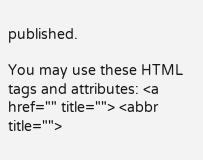published.

You may use these HTML tags and attributes: <a href="" title=""> <abbr title="">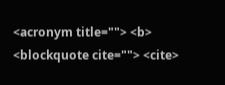<acronym title=""> <b> <blockquote cite=""> <cite>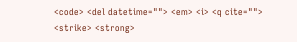<code> <del datetime=""> <em> <i> <q cite=""> <strike> <strong>